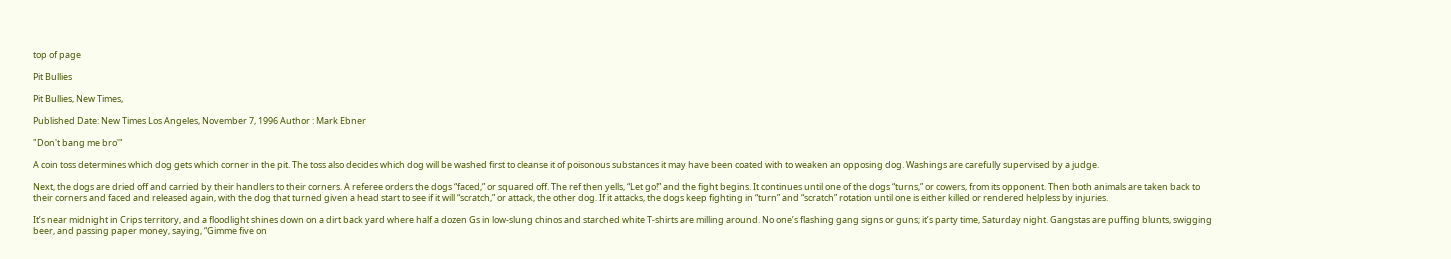top of page

Pit Bullies

Pit Bullies, New Times,

Published Date: New Times Los Angeles, November 7, 1996 Author : Mark Ebner

"Don't bang me bro'"

A coin toss determines which dog gets which corner in the pit. The toss also decides which dog will be washed first to cleanse it of poisonous substances it may have been coated with to weaken an opposing dog. Washings are carefully supervised by a judge.

Next, the dogs are dried off and carried by their handlers to their corners. A referee orders the dogs “faced,” or squared off. The ref then yells, “Let go!” and the fight begins. It continues until one of the dogs “turns,” or cowers, from its opponent. Then both animals are taken back to their corners and faced and released again, with the dog that turned given a head start to see if it will “scratch,” or attack, the other dog. If it attacks, the dogs keep fighting in “turn” and “scratch” rotation until one is either killed or rendered helpless by injuries.

It’s near midnight in Crips territory, and a floodlight shines down on a dirt back yard where half a dozen Gs in low-slung chinos and starched white T-shirts are milling around. No one’s flashing gang signs or guns; it’s party time, Saturday night. Gangstas are puffing blunts, swigging beer, and passing paper money, saying, “Gimme five on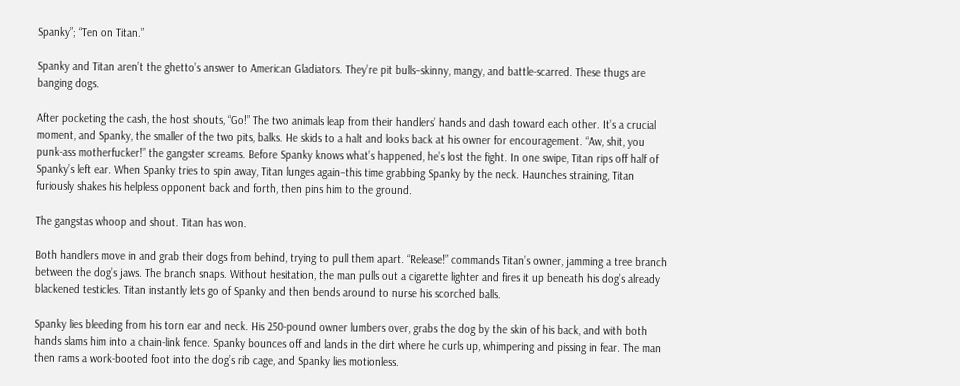Spanky”; “Ten on Titan.”

Spanky and Titan aren’t the ghetto’s answer to American Gladiators. They’re pit bulls–skinny, mangy, and battle-scarred. These thugs are banging dogs.

After pocketing the cash, the host shouts, “Go!” The two animals leap from their handlers’ hands and dash toward each other. It’s a crucial moment, and Spanky, the smaller of the two pits, balks. He skids to a halt and looks back at his owner for encouragement. “Aw, shit, you punk-ass motherfucker!” the gangster screams. Before Spanky knows what’s happened, he’s lost the fight. In one swipe, Titan rips off half of Spanky’s left ear. When Spanky tries to spin away, Titan lunges again–this time grabbing Spanky by the neck. Haunches straining, Titan furiously shakes his helpless opponent back and forth, then pins him to the ground.

The gangstas whoop and shout. Titan has won.

Both handlers move in and grab their dogs from behind, trying to pull them apart. “Release!” commands Titan’s owner, jamming a tree branch between the dog’s jaws. The branch snaps. Without hesitation, the man pulls out a cigarette lighter and fires it up beneath his dog’s already blackened testicles. Titan instantly lets go of Spanky and then bends around to nurse his scorched balls.

Spanky lies bleeding from his torn ear and neck. His 250-pound owner lumbers over, grabs the dog by the skin of his back, and with both hands slams him into a chain-link fence. Spanky bounces off and lands in the dirt where he curls up, whimpering and pissing in fear. The man then rams a work-booted foot into the dog’s rib cage, and Spanky lies motionless.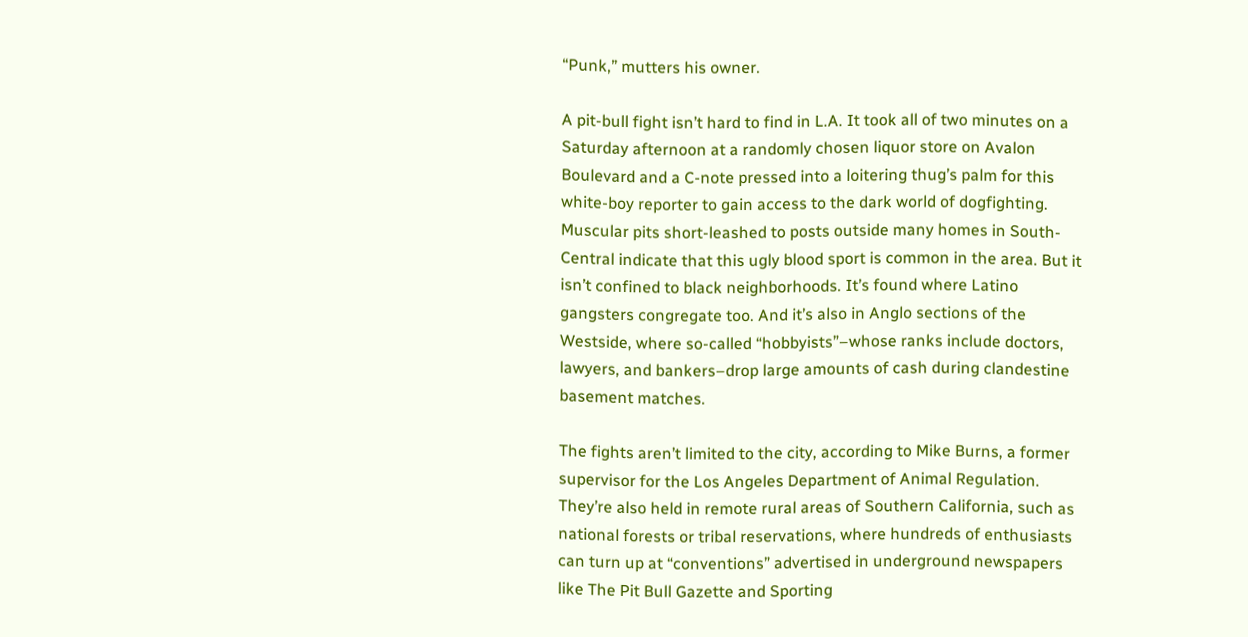“Punk,” mutters his owner.

A pit-bull fight isn’t hard to find in L.A. It took all of two minutes on a Saturday afternoon at a randomly chosen liquor store on Avalon Boulevard and a C-note pressed into a loitering thug’s palm for this white-boy reporter to gain access to the dark world of dogfighting. Muscular pits short-leashed to posts outside many homes in South-Central indicate that this ugly blood sport is common in the area. But it isn’t confined to black neighborhoods. It’s found where Latino gangsters congregate too. And it’s also in Anglo sections of the Westside, where so-called “hobbyists”–whose ranks include doctors, lawyers, and bankers–drop large amounts of cash during clandestine basement matches.

The fights aren’t limited to the city, according to Mike Burns, a former supervisor for the Los Angeles Department of Animal Regulation. They’re also held in remote rural areas of Southern California, such as national forests or tribal reservations, where hundreds of enthusiasts can turn up at “conventions” advertised in underground newspapers like The Pit Bull Gazette and Sporting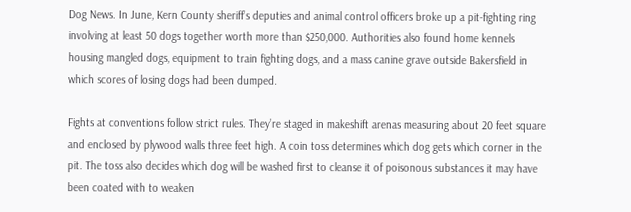Dog News. In June, Kern County sheriff’s deputies and animal control officers broke up a pit-fighting ring involving at least 50 dogs together worth more than $250,000. Authorities also found home kennels housing mangled dogs, equipment to train fighting dogs, and a mass canine grave outside Bakersfield in which scores of losing dogs had been dumped.

Fights at conventions follow strict rules. They’re staged in makeshift arenas measuring about 20 feet square and enclosed by plywood walls three feet high. A coin toss determines which dog gets which corner in the pit. The toss also decides which dog will be washed first to cleanse it of poisonous substances it may have been coated with to weaken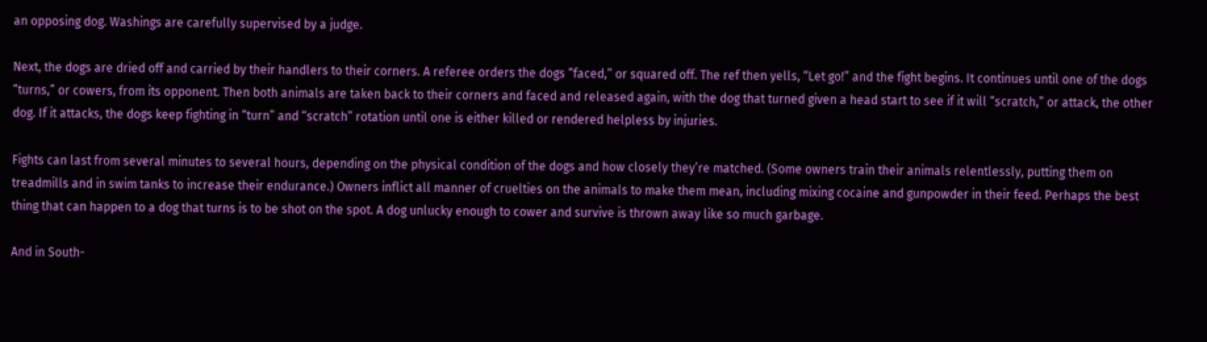an opposing dog. Washings are carefully supervised by a judge.

Next, the dogs are dried off and carried by their handlers to their corners. A referee orders the dogs “faced,” or squared off. The ref then yells, “Let go!” and the fight begins. It continues until one of the dogs “turns,” or cowers, from its opponent. Then both animals are taken back to their corners and faced and released again, with the dog that turned given a head start to see if it will “scratch,” or attack, the other dog. If it attacks, the dogs keep fighting in “turn” and “scratch” rotation until one is either killed or rendered helpless by injuries.

Fights can last from several minutes to several hours, depending on the physical condition of the dogs and how closely they’re matched. (Some owners train their animals relentlessly, putting them on treadmills and in swim tanks to increase their endurance.) Owners inflict all manner of cruelties on the animals to make them mean, including mixing cocaine and gunpowder in their feed. Perhaps the best thing that can happen to a dog that turns is to be shot on the spot. A dog unlucky enough to cower and survive is thrown away like so much garbage.

And in South-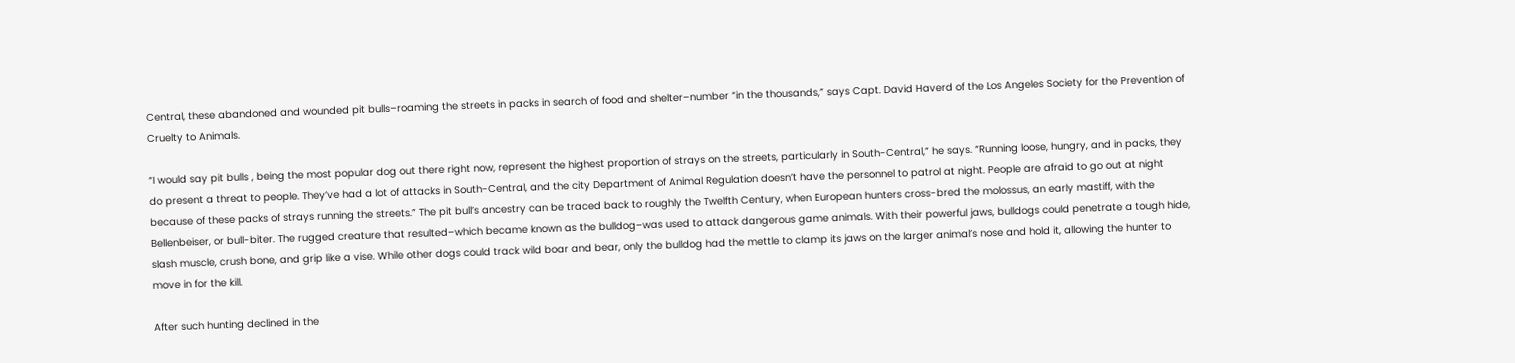Central, these abandoned and wounded pit bulls–roaming the streets in packs in search of food and shelter–number “in the thousands,” says Capt. David Haverd of the Los Angeles Society for the Prevention of Cruelty to Animals.

“I would say pit bulls , being the most popular dog out there right now, represent the highest proportion of strays on the streets, particularly in South-Central,” he says. “Running loose, hungry, and in packs, they do present a threat to people. They’ve had a lot of attacks in South-Central, and the city Department of Animal Regulation doesn’t have the personnel to patrol at night. People are afraid to go out at night because of these packs of strays running the streets.” The pit bull’s ancestry can be traced back to roughly the Twelfth Century, when European hunters cross-bred the molossus, an early mastiff, with the Bellenbeiser, or bull-biter. The rugged creature that resulted–which became known as the bulldog–was used to attack dangerous game animals. With their powerful jaws, bulldogs could penetrate a tough hide, slash muscle, crush bone, and grip like a vise. While other dogs could track wild boar and bear, only the bulldog had the mettle to clamp its jaws on the larger animal’s nose and hold it, allowing the hunter to move in for the kill.

After such hunting declined in the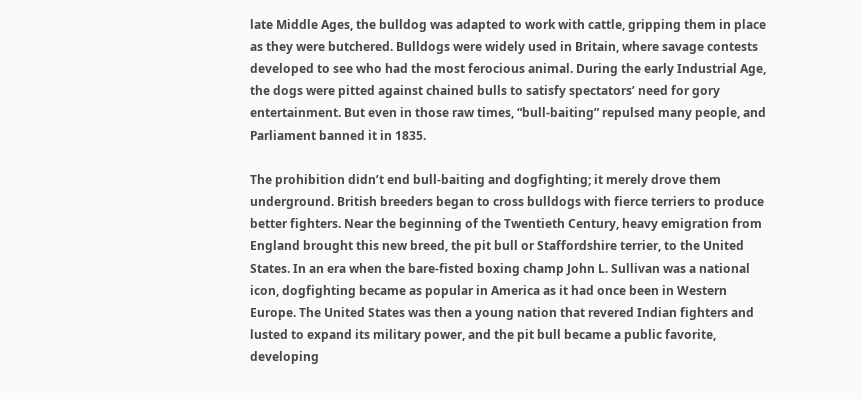late Middle Ages, the bulldog was adapted to work with cattle, gripping them in place as they were butchered. Bulldogs were widely used in Britain, where savage contests developed to see who had the most ferocious animal. During the early Industrial Age, the dogs were pitted against chained bulls to satisfy spectators’ need for gory entertainment. But even in those raw times, “bull-baiting” repulsed many people, and Parliament banned it in 1835.

The prohibition didn’t end bull-baiting and dogfighting; it merely drove them underground. British breeders began to cross bulldogs with fierce terriers to produce better fighters. Near the beginning of the Twentieth Century, heavy emigration from England brought this new breed, the pit bull or Staffordshire terrier, to the United States. In an era when the bare-fisted boxing champ John L. Sullivan was a national icon, dogfighting became as popular in America as it had once been in Western Europe. The United States was then a young nation that revered Indian fighters and lusted to expand its military power, and the pit bull became a public favorite, developing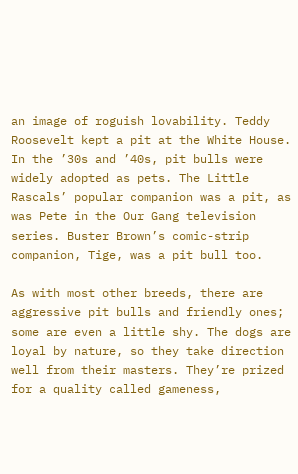an image of roguish lovability. Teddy Roosevelt kept a pit at the White House. In the ’30s and ’40s, pit bulls were widely adopted as pets. The Little Rascals’ popular companion was a pit, as was Pete in the Our Gang television series. Buster Brown’s comic-strip companion, Tige, was a pit bull too.

As with most other breeds, there are aggressive pit bulls and friendly ones; some are even a little shy. The dogs are loyal by nature, so they take direction well from their masters. They’re prized for a quality called gameness,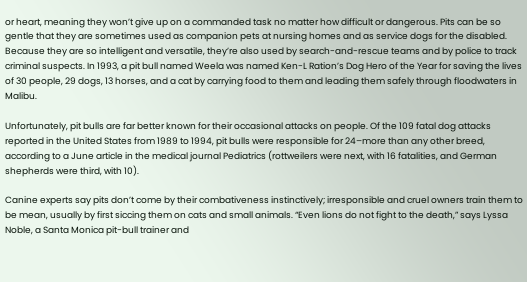or heart, meaning they won’t give up on a commanded task no matter how difficult or dangerous. Pits can be so gentle that they are sometimes used as companion pets at nursing homes and as service dogs for the disabled. Because they are so intelligent and versatile, they’re also used by search-and-rescue teams and by police to track criminal suspects. In 1993, a pit bull named Weela was named Ken-L Ration’s Dog Hero of the Year for saving the lives of 30 people, 29 dogs, 13 horses, and a cat by carrying food to them and leading them safely through floodwaters in Malibu.

Unfortunately, pit bulls are far better known for their occasional attacks on people. Of the 109 fatal dog attacks reported in the United States from 1989 to 1994, pit bulls were responsible for 24–more than any other breed, according to a June article in the medical journal Pediatrics (rottweilers were next, with 16 fatalities, and German shepherds were third, with 10).

Canine experts say pits don’t come by their combativeness instinctively; irresponsible and cruel owners train them to be mean, usually by first siccing them on cats and small animals. “Even lions do not fight to the death,” says Lyssa Noble, a Santa Monica pit-bull trainer and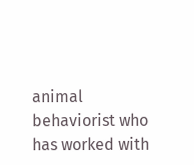animal behaviorist who has worked with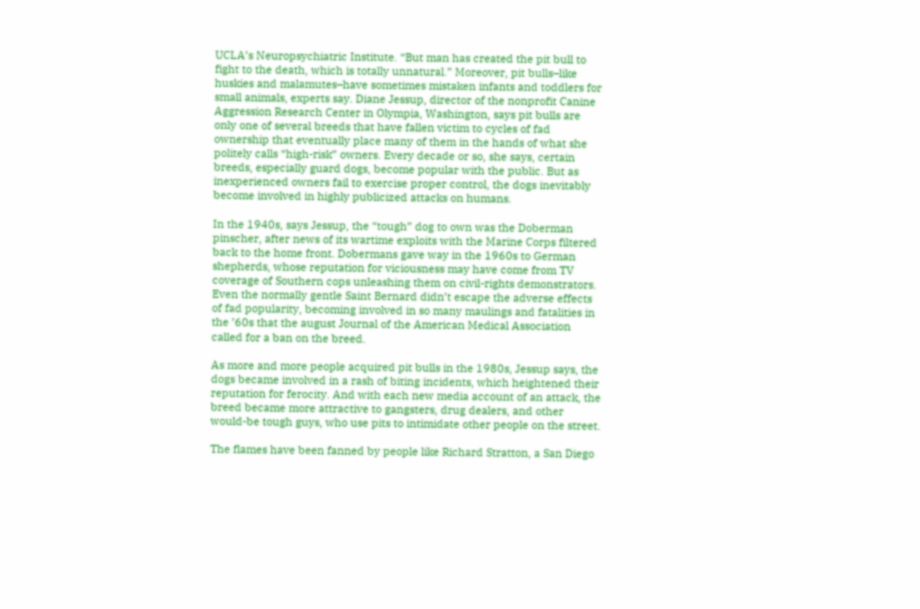UCLA’s Neuropsychiatric Institute. “But man has created the pit bull to fight to the death, which is totally unnatural.” Moreover, pit bulls–like huskies and malamutes–have sometimes mistaken infants and toddlers for small animals, experts say. Diane Jessup, director of the nonprofit Canine Aggression Research Center in Olympia, Washington, says pit bulls are only one of several breeds that have fallen victim to cycles of fad ownership that eventually place many of them in the hands of what she politely calls “high-risk” owners. Every decade or so, she says, certain breeds, especially guard dogs, become popular with the public. But as inexperienced owners fail to exercise proper control, the dogs inevitably become involved in highly publicized attacks on humans.

In the 1940s, says Jessup, the “tough” dog to own was the Doberman pinscher, after news of its wartime exploits with the Marine Corps filtered back to the home front. Dobermans gave way in the 1960s to German shepherds, whose reputation for viciousness may have come from TV coverage of Southern cops unleashing them on civil-rights demonstrators. Even the normally gentle Saint Bernard didn’t escape the adverse effects of fad popularity, becoming involved in so many maulings and fatalities in the ’60s that the august Journal of the American Medical Association called for a ban on the breed.

As more and more people acquired pit bulls in the 1980s, Jessup says, the dogs became involved in a rash of biting incidents, which heightened their reputation for ferocity. And with each new media account of an attack, the breed became more attractive to gangsters, drug dealers, and other would-be tough guys, who use pits to intimidate other people on the street.

The flames have been fanned by people like Richard Stratton, a San Diego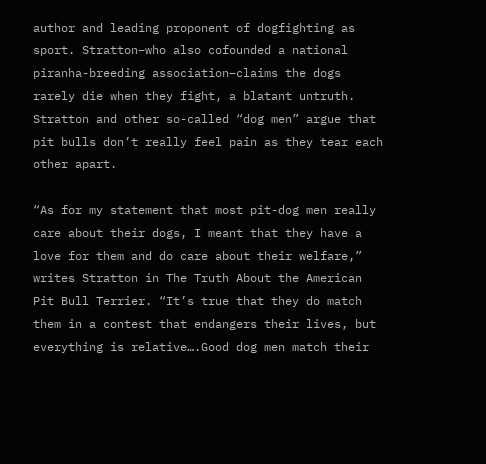author and leading proponent of dogfighting as sport. Stratton–who also cofounded a national piranha-breeding association–claims the dogs rarely die when they fight, a blatant untruth. Stratton and other so-called “dog men” argue that pit bulls don’t really feel pain as they tear each other apart.

“As for my statement that most pit-dog men really care about their dogs, I meant that they have a love for them and do care about their welfare,” writes Stratton in The Truth About the American Pit Bull Terrier. “It’s true that they do match them in a contest that endangers their lives, but everything is relative….Good dog men match their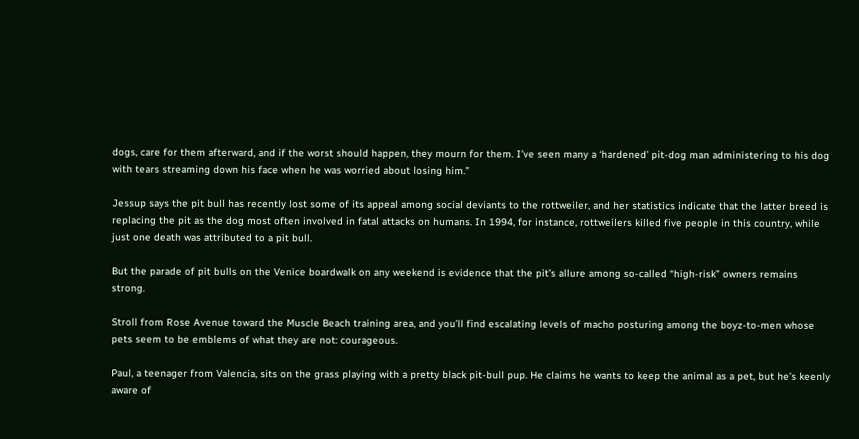dogs, care for them afterward, and if the worst should happen, they mourn for them. I’ve seen many a ‘hardened’ pit-dog man administering to his dog with tears streaming down his face when he was worried about losing him.”

Jessup says the pit bull has recently lost some of its appeal among social deviants to the rottweiler, and her statistics indicate that the latter breed is replacing the pit as the dog most often involved in fatal attacks on humans. In 1994, for instance, rottweilers killed five people in this country, while just one death was attributed to a pit bull.

But the parade of pit bulls on the Venice boardwalk on any weekend is evidence that the pit’s allure among so-called “high-risk” owners remains strong.

Stroll from Rose Avenue toward the Muscle Beach training area, and you’ll find escalating levels of macho posturing among the boyz-to-men whose pets seem to be emblems of what they are not: courageous.

Paul, a teenager from Valencia, sits on the grass playing with a pretty black pit-bull pup. He claims he wants to keep the animal as a pet, but he’s keenly aware of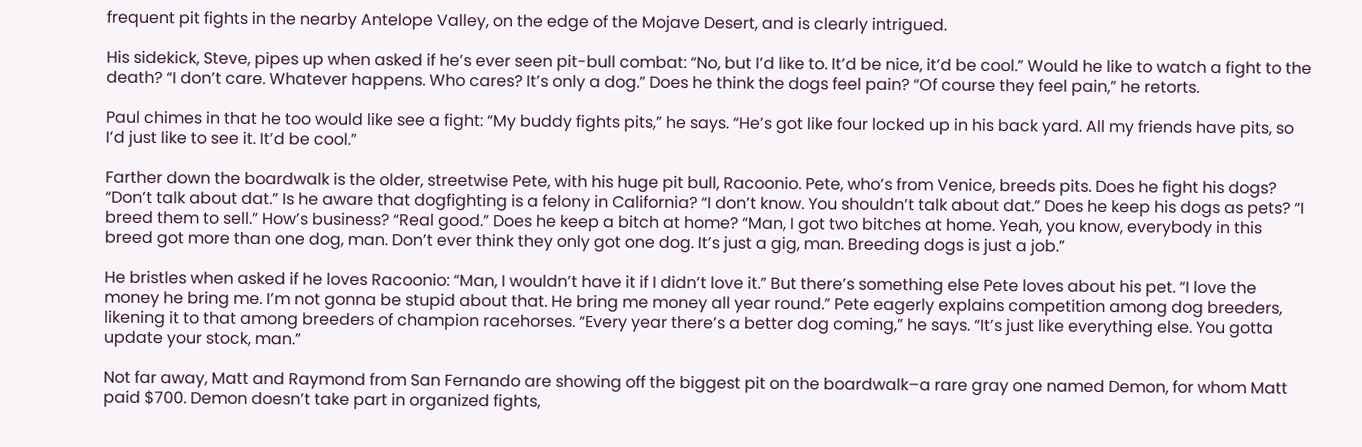frequent pit fights in the nearby Antelope Valley, on the edge of the Mojave Desert, and is clearly intrigued.

His sidekick, Steve, pipes up when asked if he’s ever seen pit-bull combat: “No, but I’d like to. It’d be nice, it’d be cool.” Would he like to watch a fight to the death? “I don’t care. Whatever happens. Who cares? It’s only a dog.” Does he think the dogs feel pain? “Of course they feel pain,” he retorts.

Paul chimes in that he too would like see a fight: “My buddy fights pits,” he says. “He’s got like four locked up in his back yard. All my friends have pits, so I’d just like to see it. It’d be cool.”

Farther down the boardwalk is the older, streetwise Pete, with his huge pit bull, Racoonio. Pete, who’s from Venice, breeds pits. Does he fight his dogs? “Don’t talk about dat.” Is he aware that dogfighting is a felony in California? “I don’t know. You shouldn’t talk about dat.” Does he keep his dogs as pets? “I breed them to sell.” How’s business? “Real good.” Does he keep a bitch at home? “Man, I got two bitches at home. Yeah, you know, everybody in this breed got more than one dog, man. Don’t ever think they only got one dog. It’s just a gig, man. Breeding dogs is just a job.”

He bristles when asked if he loves Racoonio: “Man, I wouldn’t have it if I didn’t love it.” But there’s something else Pete loves about his pet. “I love the money he bring me. I’m not gonna be stupid about that. He bring me money all year round.” Pete eagerly explains competition among dog breeders, likening it to that among breeders of champion racehorses. “Every year there’s a better dog coming,” he says. “It’s just like everything else. You gotta update your stock, man.”

Not far away, Matt and Raymond from San Fernando are showing off the biggest pit on the boardwalk–a rare gray one named Demon, for whom Matt paid $700. Demon doesn’t take part in organized fights,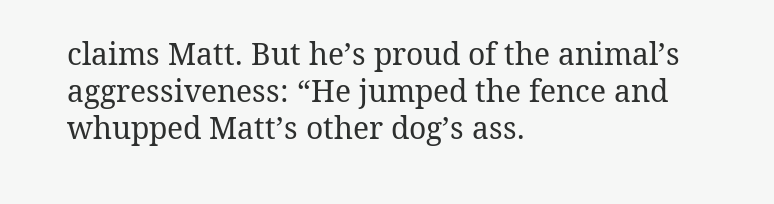claims Matt. But he’s proud of the animal’s aggressiveness: “He jumped the fence and whupped Matt’s other dog’s ass.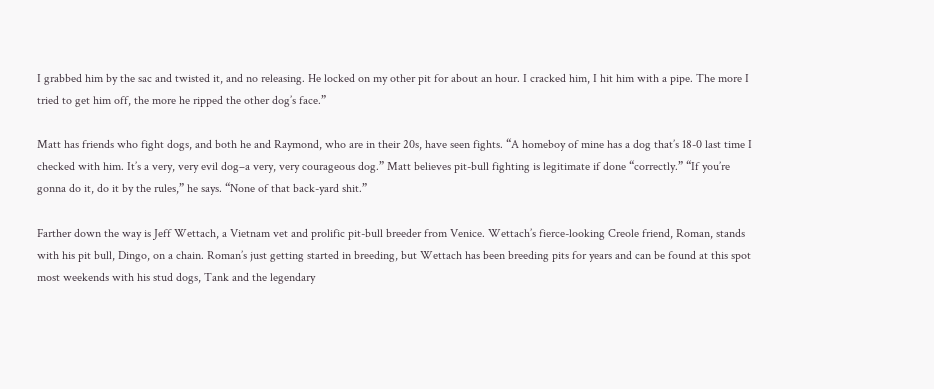I grabbed him by the sac and twisted it, and no releasing. He locked on my other pit for about an hour. I cracked him, I hit him with a pipe. The more I tried to get him off, the more he ripped the other dog’s face.”

Matt has friends who fight dogs, and both he and Raymond, who are in their 20s, have seen fights. “A homeboy of mine has a dog that’s 18-0 last time I checked with him. It’s a very, very evil dog–a very, very courageous dog.” Matt believes pit-bull fighting is legitimate if done “correctly.” “If you’re gonna do it, do it by the rules,” he says. “None of that back-yard shit.”

Farther down the way is Jeff Wettach, a Vietnam vet and prolific pit-bull breeder from Venice. Wettach’s fierce-looking Creole friend, Roman, stands with his pit bull, Dingo, on a chain. Roman’s just getting started in breeding, but Wettach has been breeding pits for years and can be found at this spot most weekends with his stud dogs, Tank and the legendary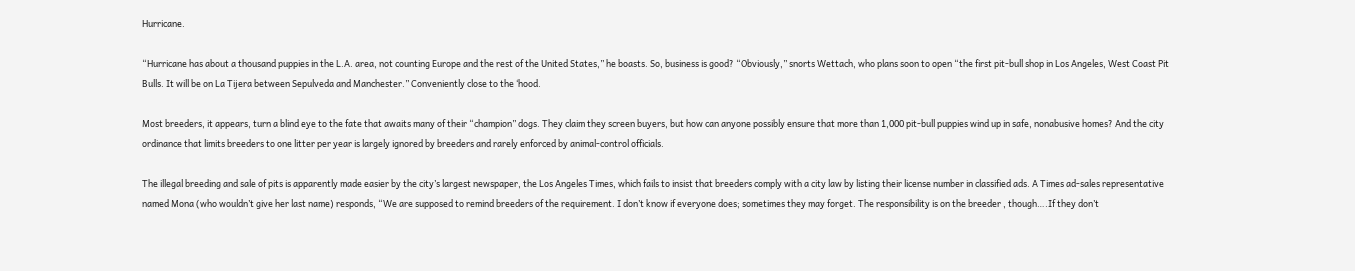Hurricane.

“Hurricane has about a thousand puppies in the L.A. area, not counting Europe and the rest of the United States,” he boasts. So, business is good? “Obviously,” snorts Wettach, who plans soon to open “the first pit-bull shop in Los Angeles, West Coast Pit Bulls. It will be on La Tijera between Sepulveda and Manchester.” Conveniently close to the ‘hood.

Most breeders, it appears, turn a blind eye to the fate that awaits many of their “champion” dogs. They claim they screen buyers, but how can anyone possibly ensure that more than 1,000 pit-bull puppies wind up in safe, nonabusive homes? And the city ordinance that limits breeders to one litter per year is largely ignored by breeders and rarely enforced by animal-control officials.

The illegal breeding and sale of pits is apparently made easier by the city’s largest newspaper, the Los Angeles Times, which fails to insist that breeders comply with a city law by listing their license number in classified ads. A Times ad-sales representative named Mona (who wouldn’t give her last name) responds, “We are supposed to remind breeders of the requirement. I don’t know if everyone does; sometimes they may forget. The responsibility is on the breeder , though….If they don’t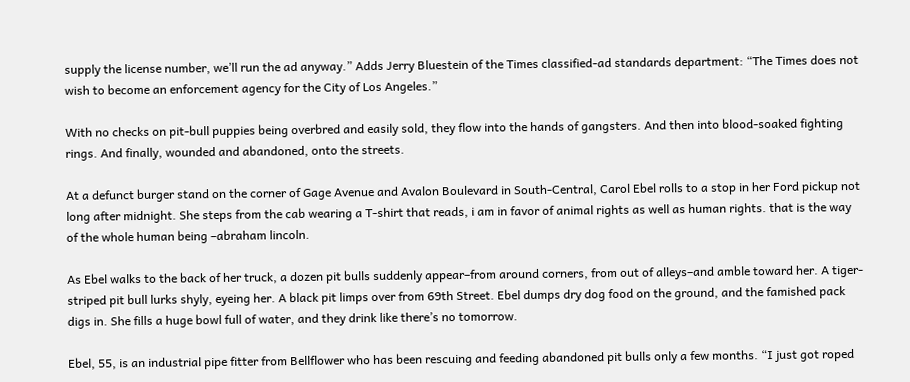supply the license number, we’ll run the ad anyway.” Adds Jerry Bluestein of the Times classified-ad standards department: “The Times does not wish to become an enforcement agency for the City of Los Angeles.”

With no checks on pit-bull puppies being overbred and easily sold, they flow into the hands of gangsters. And then into blood-soaked fighting rings. And finally, wounded and abandoned, onto the streets.

At a defunct burger stand on the corner of Gage Avenue and Avalon Boulevard in South-Central, Carol Ebel rolls to a stop in her Ford pickup not long after midnight. She steps from the cab wearing a T-shirt that reads, i am in favor of animal rights as well as human rights. that is the way of the whole human being –abraham lincoln.

As Ebel walks to the back of her truck, a dozen pit bulls suddenly appear–from around corners, from out of alleys–and amble toward her. A tiger-striped pit bull lurks shyly, eyeing her. A black pit limps over from 69th Street. Ebel dumps dry dog food on the ground, and the famished pack digs in. She fills a huge bowl full of water, and they drink like there’s no tomorrow.

Ebel, 55, is an industrial pipe fitter from Bellflower who has been rescuing and feeding abandoned pit bulls only a few months. “I just got roped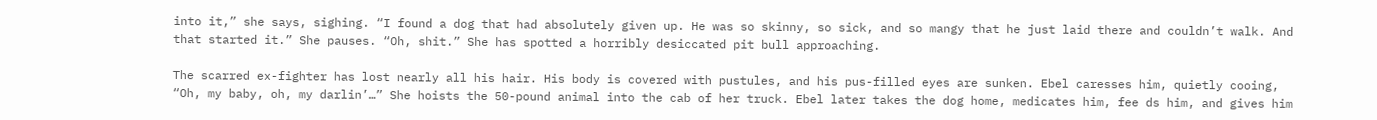into it,” she says, sighing. “I found a dog that had absolutely given up. He was so skinny, so sick, and so mangy that he just laid there and couldn’t walk. And that started it.” She pauses. “Oh, shit.” She has spotted a horribly desiccated pit bull approaching.

The scarred ex-fighter has lost nearly all his hair. His body is covered with pustules, and his pus-filled eyes are sunken. Ebel caresses him, quietly cooing, “Oh, my baby, oh, my darlin’…” She hoists the 50-pound animal into the cab of her truck. Ebel later takes the dog home, medicates him, fee ds him, and gives him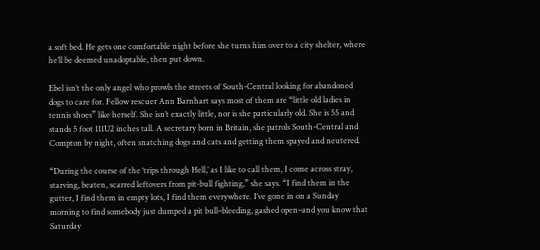a soft bed. He gets one comfortable night before she turns him over to a city shelter, where he’ll be deemed unadoptable, then put down.

Ebel isn’t the only angel who prowls the streets of South-Central looking for abandoned dogs to care for. Fellow rescuer Ann Barnhart says most of them are “little old ladies in tennis shoes” like herself. She isn’t exactly little, nor is she particularly old. She is 55 and stands 5 foot 111U2 inches tall. A secretary born in Britain, she patrols South-Central and Compton by night, often snatching dogs and cats and getting them spayed and neutered.

“During the course of the ‘trips through Hell,’ as I like to call them, I come across stray, starving, beaten, scarred leftovers from pit-bull fighting,” she says. “I find them in the gutter, I find them in empty lots, I find them everywhere. I’ve gone in on a Sunday morning to find somebody just dumped a pit bull–bleeding, gashed open–and you know that Saturday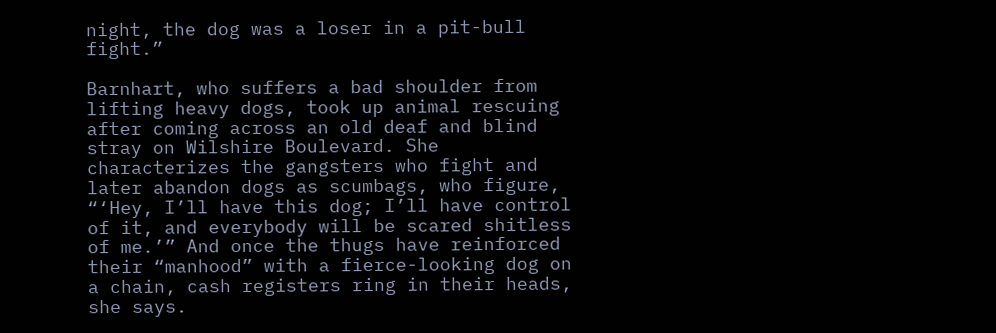night, the dog was a loser in a pit-bull fight.”

Barnhart, who suffers a bad shoulder from lifting heavy dogs, took up animal rescuing after coming across an old deaf and blind stray on Wilshire Boulevard. She characterizes the gangsters who fight and later abandon dogs as scumbags, who figure, “‘Hey, I’ll have this dog; I’ll have control of it, and everybody will be scared shitless of me.’” And once the thugs have reinforced their “manhood” with a fierce-looking dog on a chain, cash registers ring in their heads, she says.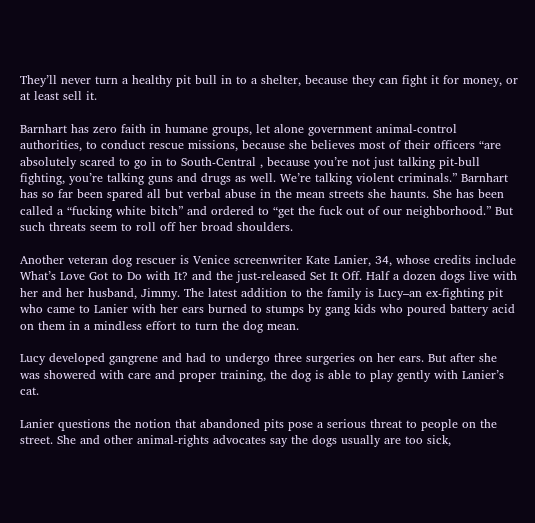They’ll never turn a healthy pit bull in to a shelter, because they can fight it for money, or at least sell it.

Barnhart has zero faith in humane groups, let alone government animal-control authorities, to conduct rescue missions, because she believes most of their officers “are absolutely scared to go in to South-Central , because you’re not just talking pit-bull fighting, you’re talking guns and drugs as well. We’re talking violent criminals.” Barnhart has so far been spared all but verbal abuse in the mean streets she haunts. She has been called a “fucking white bitch” and ordered to “get the fuck out of our neighborhood.” But such threats seem to roll off her broad shoulders.

Another veteran dog rescuer is Venice screenwriter Kate Lanier, 34, whose credits include What’s Love Got to Do with It? and the just-released Set It Off. Half a dozen dogs live with her and her husband, Jimmy. The latest addition to the family is Lucy–an ex-fighting pit who came to Lanier with her ears burned to stumps by gang kids who poured battery acid on them in a mindless effort to turn the dog mean.

Lucy developed gangrene and had to undergo three surgeries on her ears. But after she was showered with care and proper training, the dog is able to play gently with Lanier’s cat.

Lanier questions the notion that abandoned pits pose a serious threat to people on the street. She and other animal-rights advocates say the dogs usually are too sick,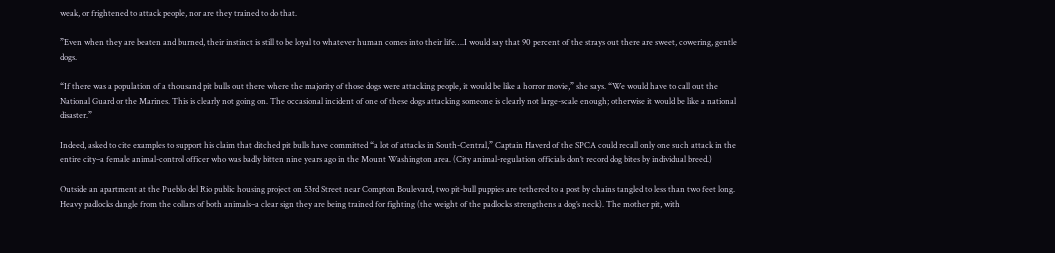weak, or frightened to attack people, nor are they trained to do that.

”Even when they are beaten and burned, their instinct is still to be loyal to whatever human comes into their life….I would say that 90 percent of the strays out there are sweet, cowering, gentle dogs.

“If there was a population of a thousand pit bulls out there where the majority of those dogs were attacking people, it would be like a horror movie,” she says. “We would have to call out the National Guard or the Marines. This is clearly not going on. The occasional incident of one of these dogs attacking someone is clearly not large-scale enough; otherwise it would be like a national disaster.”

Indeed, asked to cite examples to support his claim that ditched pit bulls have committed “a lot of attacks in South-Central,” Captain Haverd of the SPCA could recall only one such attack in the entire city–a female animal-control officer who was badly bitten nine years ago in the Mount Washington area. (City animal-regulation officials don’t record dog bites by individual breed.)

Outside an apartment at the Pueblo del Rio public housing project on 53rd Street near Compton Boulevard, two pit-bull puppies are tethered to a post by chains tangled to less than two feet long. Heavy padlocks dangle from the collars of both animals–a clear sign they are being trained for fighting (the weight of the padlocks strengthens a dog’s neck). The mother pit, with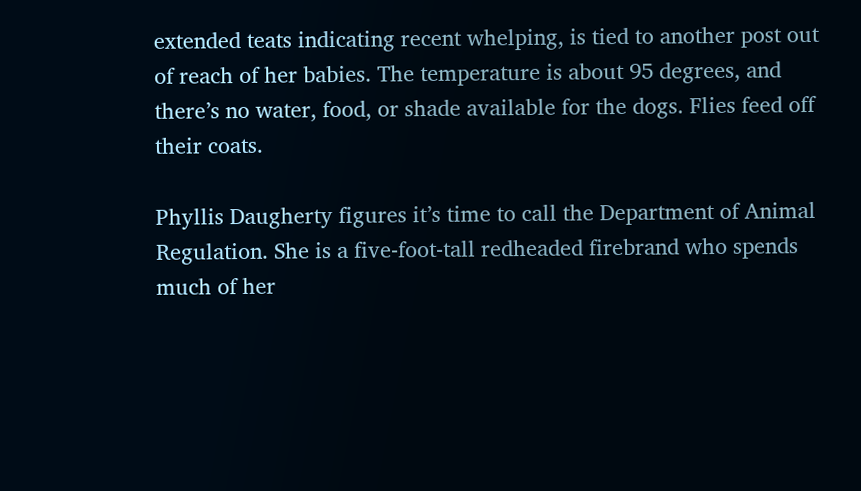extended teats indicating recent whelping, is tied to another post out of reach of her babies. The temperature is about 95 degrees, and there’s no water, food, or shade available for the dogs. Flies feed off their coats.

Phyllis Daugherty figures it’s time to call the Department of Animal Regulation. She is a five-foot-tall redheaded firebrand who spends much of her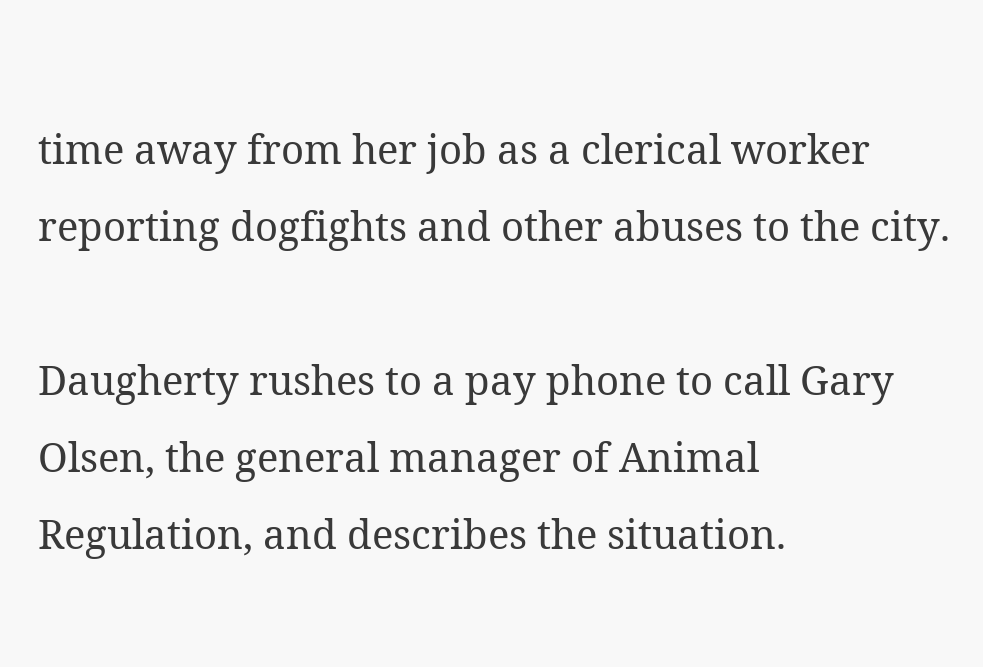time away from her job as a clerical worker reporting dogfights and other abuses to the city.

Daugherty rushes to a pay phone to call Gary Olsen, the general manager of Animal Regulation, and describes the situation.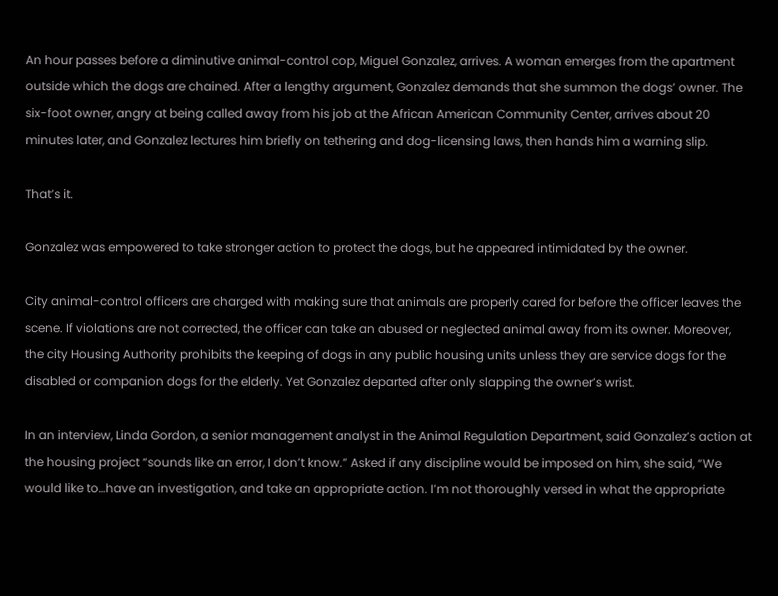An hour passes before a diminutive animal-control cop, Miguel Gonzalez, arrives. A woman emerges from the apartment outside which the dogs are chained. After a lengthy argument, Gonzalez demands that she summon the dogs’ owner. The six-foot owner, angry at being called away from his job at the African American Community Center, arrives about 20 minutes later, and Gonzalez lectures him briefly on tethering and dog-licensing laws, then hands him a warning slip.

That’s it.

Gonzalez was empowered to take stronger action to protect the dogs, but he appeared intimidated by the owner.

City animal-control officers are charged with making sure that animals are properly cared for before the officer leaves the scene. If violations are not corrected, the officer can take an abused or neglected animal away from its owner. Moreover, the city Housing Authority prohibits the keeping of dogs in any public housing units unless they are service dogs for the disabled or companion dogs for the elderly. Yet Gonzalez departed after only slapping the owner’s wrist.

In an interview, Linda Gordon, a senior management analyst in the Animal Regulation Department, said Gonzalez’s action at the housing project “sounds like an error, I don’t know.” Asked if any discipline would be imposed on him, she said, “We would like to…have an investigation, and take an appropriate action. I’m not thoroughly versed in what the appropriate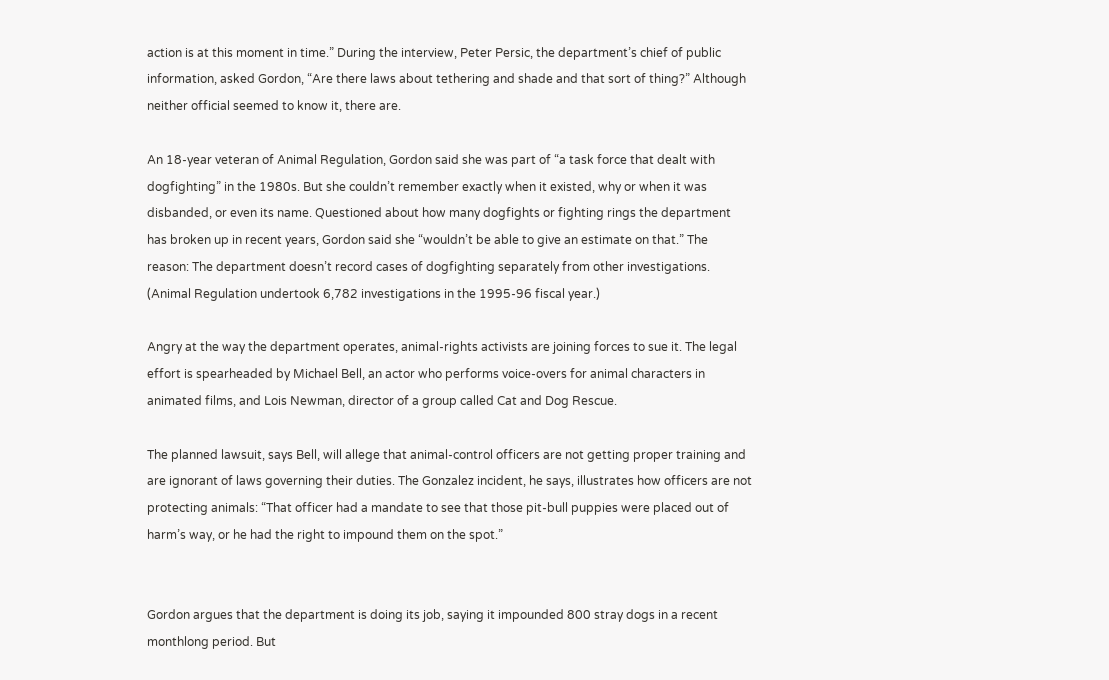action is at this moment in time.” During the interview, Peter Persic, the department’s chief of public information, asked Gordon, “Are there laws about tethering and shade and that sort of thing?” Although neither official seemed to know it, there are.

An 18-year veteran of Animal Regulation, Gordon said she was part of “a task force that dealt with dogfighting” in the 1980s. But she couldn’t remember exactly when it existed, why or when it was disbanded, or even its name. Questioned about how many dogfights or fighting rings the department has broken up in recent years, Gordon said she “wouldn’t be able to give an estimate on that.” The reason: The department doesn’t record cases of dogfighting separately from other investigations. (Animal Regulation undertook 6,782 investigations in the 1995-96 fiscal year.)

Angry at the way the department operates, animal-rights activists are joining forces to sue it. The legal effort is spearheaded by Michael Bell, an actor who performs voice-overs for animal characters in animated films, and Lois Newman, director of a group called Cat and Dog Rescue.

The planned lawsuit, says Bell, will allege that animal-control officers are not getting proper training and are ignorant of laws governing their duties. The Gonzalez incident, he says, illustrates how officers are not protecting animals: “That officer had a mandate to see that those pit-bull puppies were placed out of harm’s way, or he had the right to impound them on the spot.”


Gordon argues that the department is doing its job, saying it impounded 800 stray dogs in a recent monthlong period. But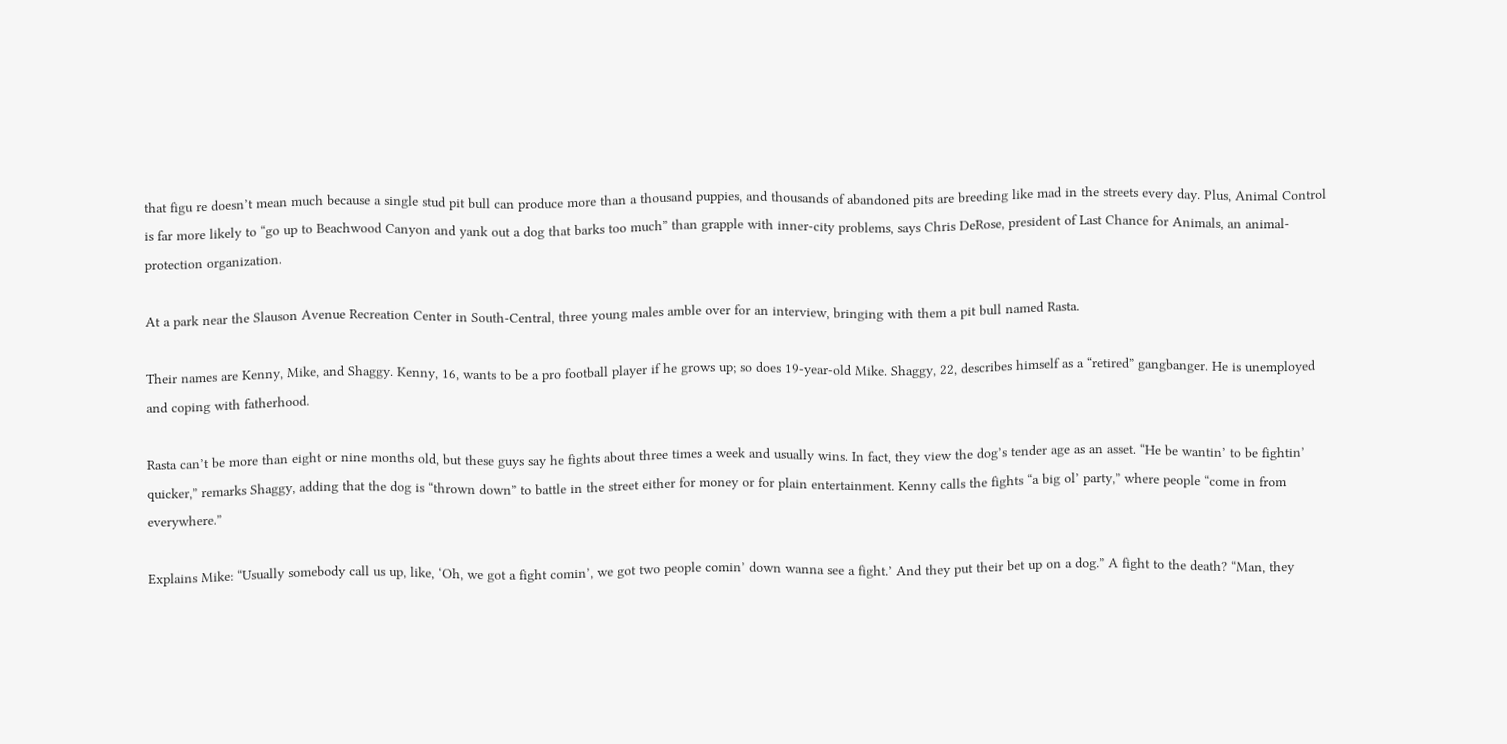that figu re doesn’t mean much because a single stud pit bull can produce more than a thousand puppies, and thousands of abandoned pits are breeding like mad in the streets every day. Plus, Animal Control is far more likely to “go up to Beachwood Canyon and yank out a dog that barks too much” than grapple with inner-city problems, says Chris DeRose, president of Last Chance for Animals, an animal-protection organization.

At a park near the Slauson Avenue Recreation Center in South-Central, three young males amble over for an interview, bringing with them a pit bull named Rasta.

Their names are Kenny, Mike, and Shaggy. Kenny, 16, wants to be a pro football player if he grows up; so does 19-year-old Mike. Shaggy, 22, describes himself as a “retired” gangbanger. He is unemployed and coping with fatherhood.

Rasta can’t be more than eight or nine months old, but these guys say he fights about three times a week and usually wins. In fact, they view the dog’s tender age as an asset. “He be wantin’ to be fightin’ quicker,” remarks Shaggy, adding that the dog is “thrown down” to battle in the street either for money or for plain entertainment. Kenny calls the fights “a big ol’ party,” where people “come in from everywhere.”

Explains Mike: “Usually somebody call us up, like, ‘Oh, we got a fight comin’, we got two people comin’ down wanna see a fight.’ And they put their bet up on a dog.” A fight to the death? “Man, they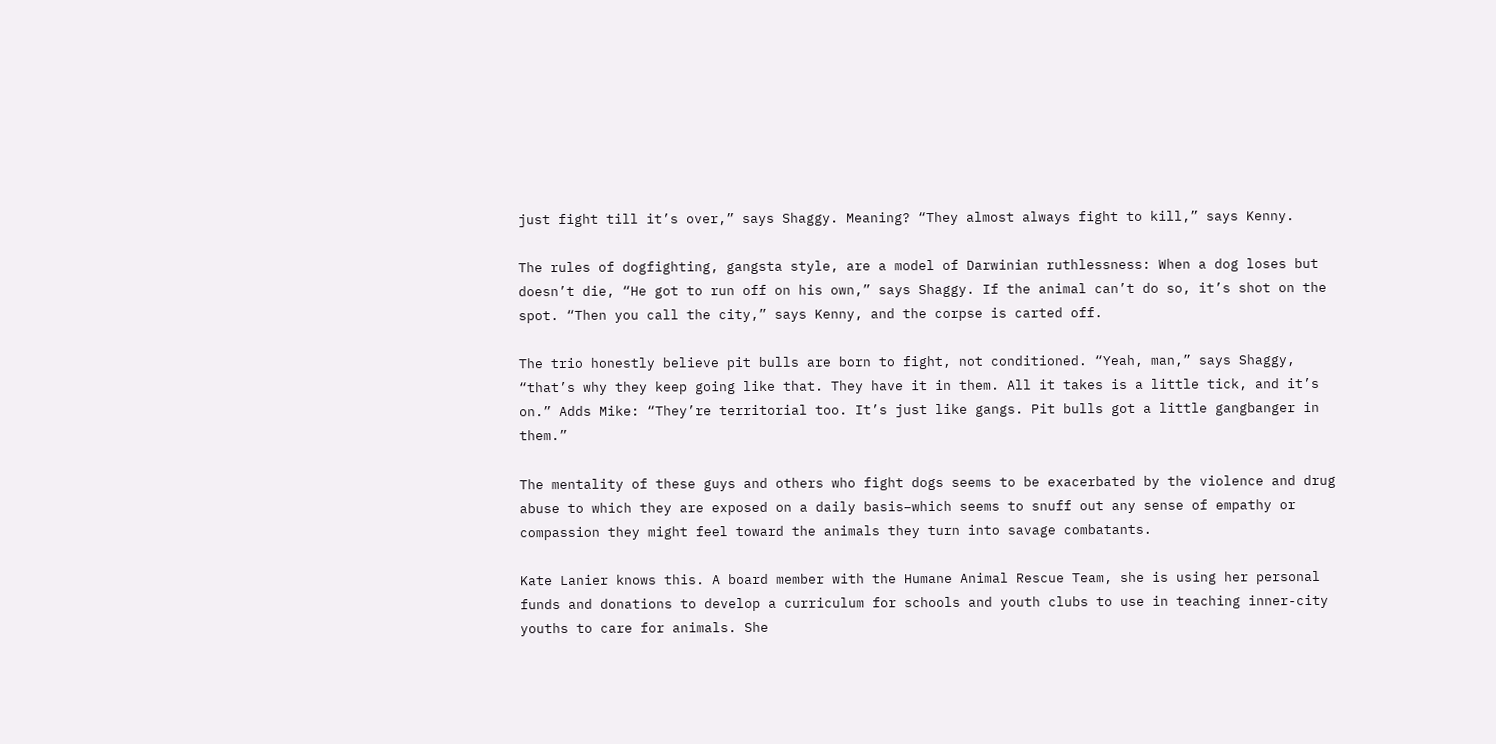just fight till it’s over,” says Shaggy. Meaning? “They almost always fight to kill,” says Kenny.

The rules of dogfighting, gangsta style, are a model of Darwinian ruthlessness: When a dog loses but doesn’t die, “He got to run off on his own,” says Shaggy. If the animal can’t do so, it’s shot on the spot. “Then you call the city,” says Kenny, and the corpse is carted off.

The trio honestly believe pit bulls are born to fight, not conditioned. “Yeah, man,” says Shaggy, “that’s why they keep going like that. They have it in them. All it takes is a little tick, and it’s on.” Adds Mike: “They’re territorial too. It’s just like gangs. Pit bulls got a little gangbanger in them.”

The mentality of these guys and others who fight dogs seems to be exacerbated by the violence and drug abuse to which they are exposed on a daily basis–which seems to snuff out any sense of empathy or compassion they might feel toward the animals they turn into savage combatants.

Kate Lanier knows this. A board member with the Humane Animal Rescue Team, she is using her personal funds and donations to develop a curriculum for schools and youth clubs to use in teaching inner-city youths to care for animals. She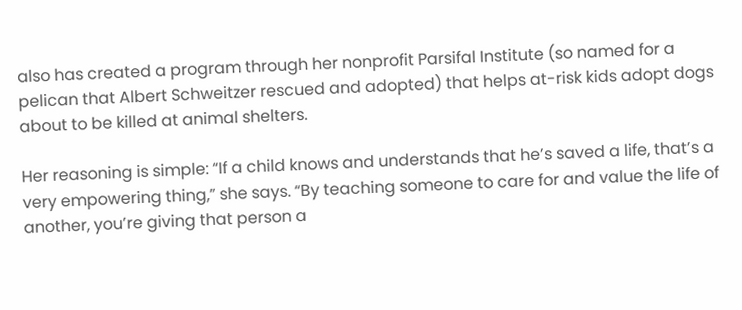also has created a program through her nonprofit Parsifal Institute (so named for a pelican that Albert Schweitzer rescued and adopted) that helps at-risk kids adopt dogs about to be killed at animal shelters.

Her reasoning is simple: “If a child knows and understands that he’s saved a life, that’s a very empowering thing,” she says. “By teaching someone to care for and value the life of another, you’re giving that person a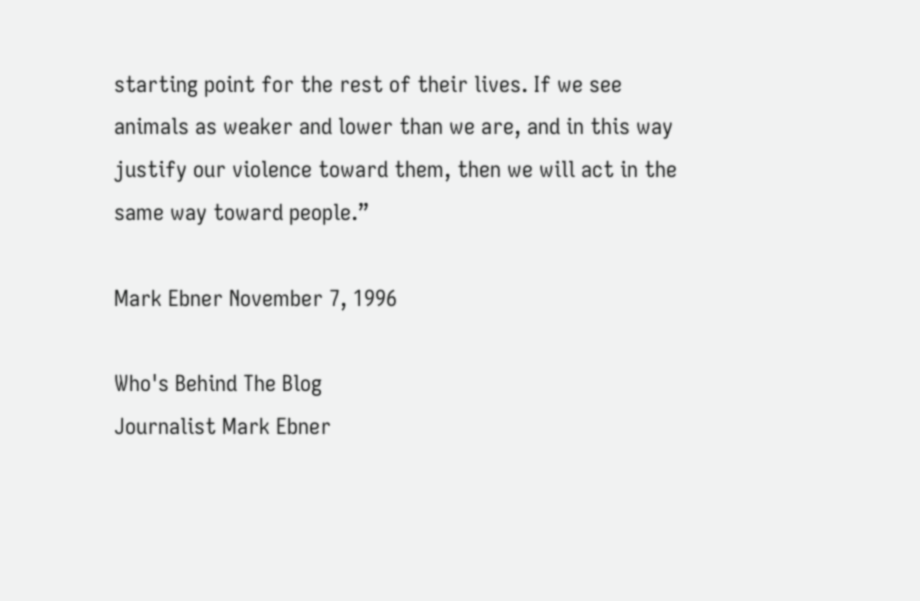starting point for the rest of their lives. If we see animals as weaker and lower than we are, and in this way justify our violence toward them, then we will act in the same way toward people.”

Mark Ebner November 7, 1996

Who's Behind The Blog
Journalist Mark Ebner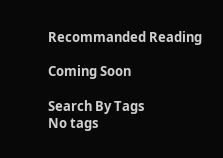Recommanded Reading

Coming Soon

Search By Tags
No tags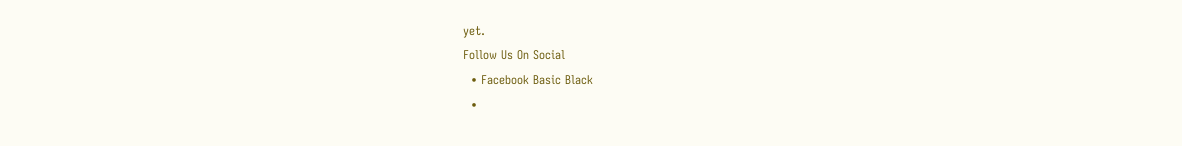yet.
Follow Us On Social
  • Facebook Basic Black
  •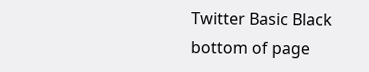Twitter Basic Black
bottom of page